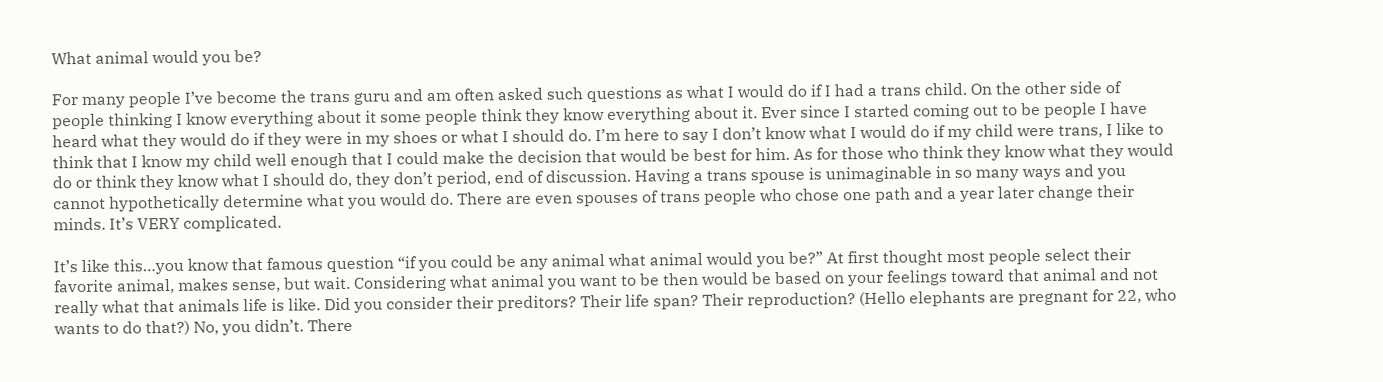What animal would you be?

For many people I’ve become the trans guru and am often asked such questions as what I would do if I had a trans child. On the other side of people thinking I know everything about it some people think they know everything about it. Ever since I started coming out to be people I have heard what they would do if they were in my shoes or what I should do. I’m here to say I don’t know what I would do if my child were trans, I like to think that I know my child well enough that I could make the decision that would be best for him. As for those who think they know what they would do or think they know what I should do, they don’t period, end of discussion. Having a trans spouse is unimaginable in so many ways and you cannot hypothetically determine what you would do. There are even spouses of trans people who chose one path and a year later change their minds. It’s VERY complicated.

It’s like this…you know that famous question “if you could be any animal what animal would you be?” At first thought most people select their favorite animal, makes sense, but wait. Considering what animal you want to be then would be based on your feelings toward that animal and not really what that animals life is like. Did you consider their preditors? Their life span? Their reproduction? (Hello elephants are pregnant for 22, who wants to do that?) No, you didn’t. There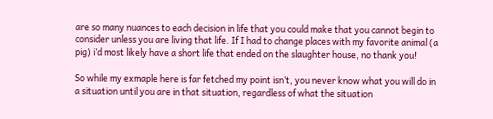are so many nuances to each decision in life that you could make that you cannot begin to consider unless you are living that life. If I had to change places with my favorite animal (a pig) i’d most likely have a short life that ended on the slaughter house, no thank you!

So while my exmaple here is far fetched my point isn’t, you never know what you will do in a situation until you are in that situation, regardless of what the situation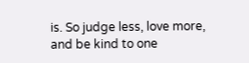is. So judge less, love more, and be kind to one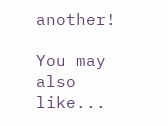another!

You may also like...